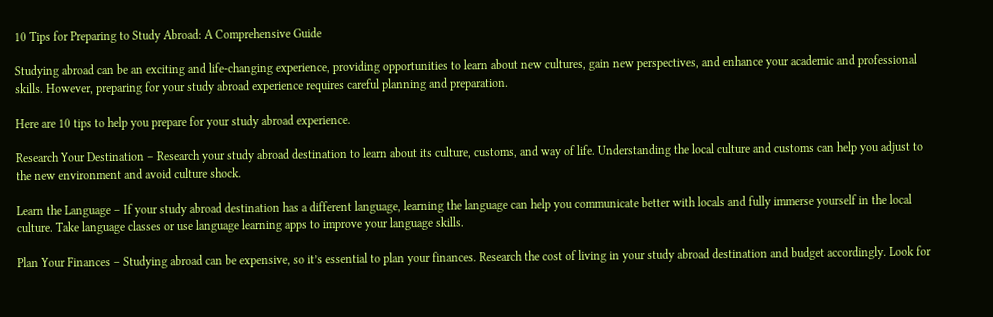10 Tips for Preparing to Study Abroad: A Comprehensive Guide

Studying abroad can be an exciting and life-changing experience, providing opportunities to learn about new cultures, gain new perspectives, and enhance your academic and professional skills. However, preparing for your study abroad experience requires careful planning and preparation.

Here are 10 tips to help you prepare for your study abroad experience.

Research Your Destination – Research your study abroad destination to learn about its culture, customs, and way of life. Understanding the local culture and customs can help you adjust to the new environment and avoid culture shock.

Learn the Language – If your study abroad destination has a different language, learning the language can help you communicate better with locals and fully immerse yourself in the local culture. Take language classes or use language learning apps to improve your language skills.

Plan Your Finances – Studying abroad can be expensive, so it’s essential to plan your finances. Research the cost of living in your study abroad destination and budget accordingly. Look for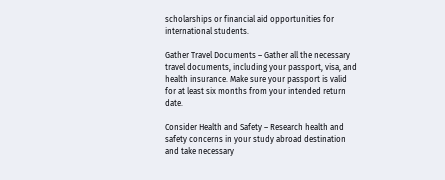scholarships or financial aid opportunities for international students.

Gather Travel Documents – Gather all the necessary travel documents, including your passport, visa, and health insurance. Make sure your passport is valid for at least six months from your intended return date.

Consider Health and Safety – Research health and safety concerns in your study abroad destination and take necessary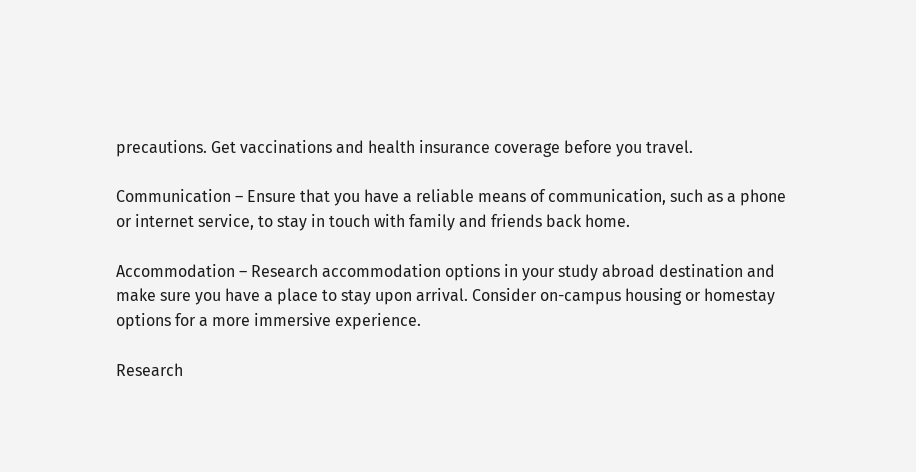precautions. Get vaccinations and health insurance coverage before you travel.

Communication – Ensure that you have a reliable means of communication, such as a phone or internet service, to stay in touch with family and friends back home.

Accommodation – Research accommodation options in your study abroad destination and make sure you have a place to stay upon arrival. Consider on-campus housing or homestay options for a more immersive experience.

Research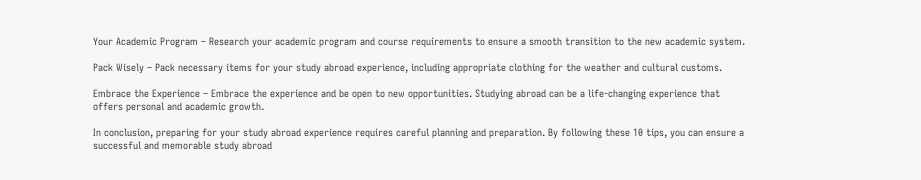Your Academic Program – Research your academic program and course requirements to ensure a smooth transition to the new academic system.

Pack Wisely – Pack necessary items for your study abroad experience, including appropriate clothing for the weather and cultural customs.

Embrace the Experience – Embrace the experience and be open to new opportunities. Studying abroad can be a life-changing experience that offers personal and academic growth.

In conclusion, preparing for your study abroad experience requires careful planning and preparation. By following these 10 tips, you can ensure a successful and memorable study abroad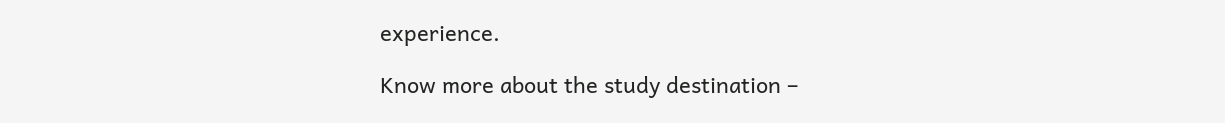experience.

Know more about the study destination –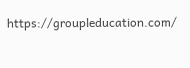https://groupleducation.com/